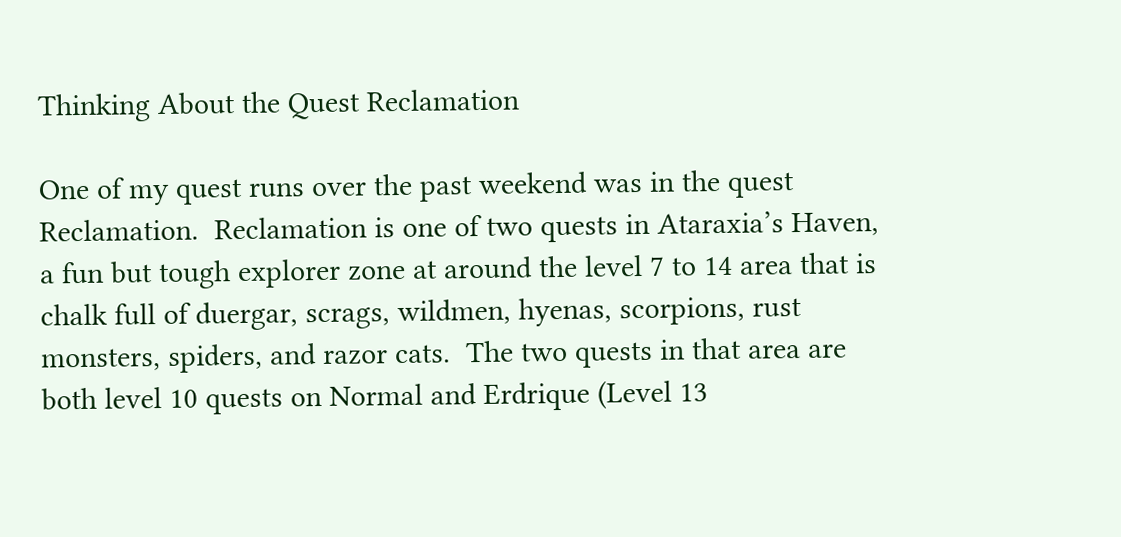Thinking About the Quest Reclamation

One of my quest runs over the past weekend was in the quest Reclamation.  Reclamation is one of two quests in Ataraxia’s Haven, a fun but tough explorer zone at around the level 7 to 14 area that is chalk full of duergar, scrags, wildmen, hyenas, scorpions, rust monsters, spiders, and razor cats.  The two quests in that area are both level 10 quests on Normal and Erdrique (Level 13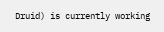Druid) is currently working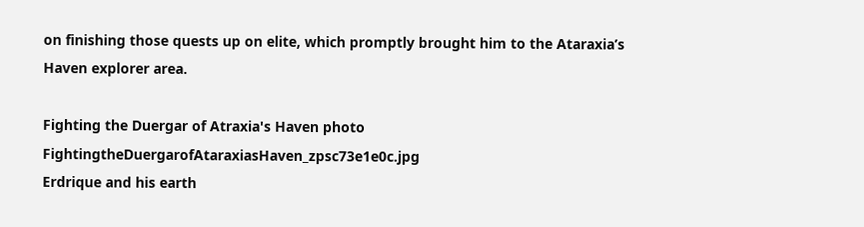on finishing those quests up on elite, which promptly brought him to the Ataraxia’s Haven explorer area.

Fighting the Duergar of Atraxia's Haven photo FightingtheDuergarofAtaraxiasHaven_zpsc73e1e0c.jpg
Erdrique and his earth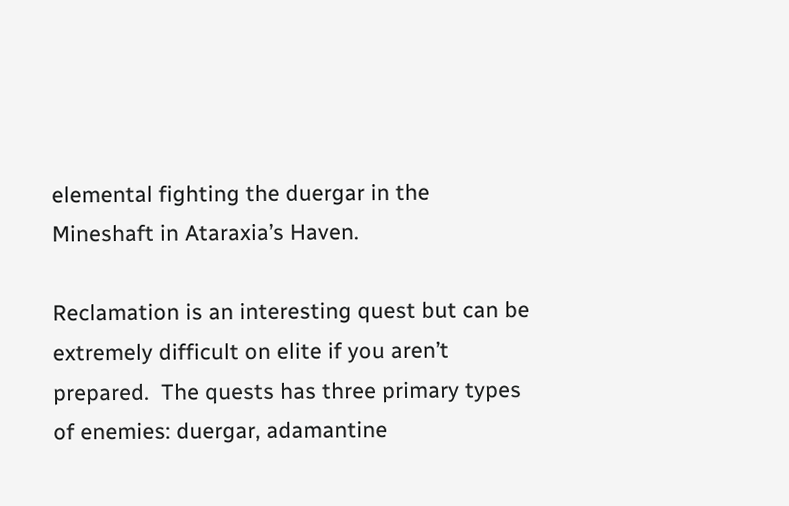elemental fighting the duergar in the Mineshaft in Ataraxia’s Haven.

Reclamation is an interesting quest but can be extremely difficult on elite if you aren’t prepared.  The quests has three primary types of enemies: duergar, adamantine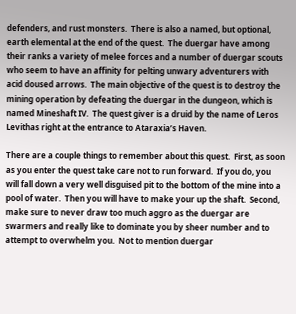defenders, and rust monsters.  There is also a named, but optional, earth elemental at the end of the quest.  The duergar have among their ranks a variety of melee forces and a number of duergar scouts who seem to have an affinity for pelting unwary adventurers with acid doused arrows.  The main objective of the quest is to destroy the mining operation by defeating the duergar in the dungeon, which is named Mineshaft IV.  The quest giver is a druid by the name of Leros Levithas right at the entrance to Ataraxia’s Haven.

There are a couple things to remember about this quest.  First, as soon as you enter the quest take care not to run forward.  If you do, you will fall down a very well disguised pit to the bottom of the mine into a pool of water.  Then you will have to make your up the shaft.  Second, make sure to never draw too much aggro as the duergar are swarmers and really like to dominate you by sheer number and to attempt to overwhelm you.  Not to mention duergar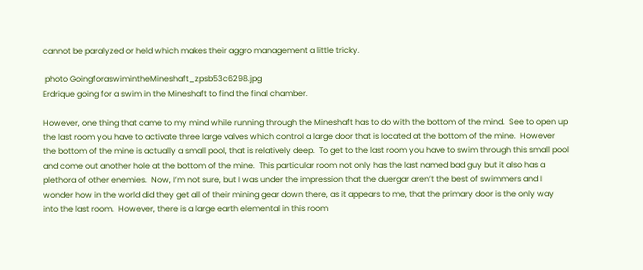cannot be paralyzed or held which makes their aggro management a little tricky.

 photo GoingforaswimintheMineshaft_zpsb53c6298.jpg
Erdrique going for a swim in the Mineshaft to find the final chamber.

However, one thing that came to my mind while running through the Mineshaft has to do with the bottom of the mind.  See to open up the last room you have to activate three large valves which control a large door that is located at the bottom of the mine.  However the bottom of the mine is actually a small pool, that is relatively deep.  To get to the last room you have to swim through this small pool and come out another hole at the bottom of the mine.  This particular room not only has the last named bad guy but it also has a plethora of other enemies.  Now, I’m not sure, but I was under the impression that the duergar aren’t the best of swimmers and I wonder how in the world did they get all of their mining gear down there, as it appears to me, that the primary door is the only way into the last room.  However, there is a large earth elemental in this room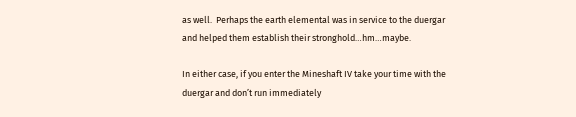as well.  Perhaps the earth elemental was in service to the duergar and helped them establish their stronghold…hm…maybe.

In either case, if you enter the Mineshaft IV take your time with the duergar and don’t run immediately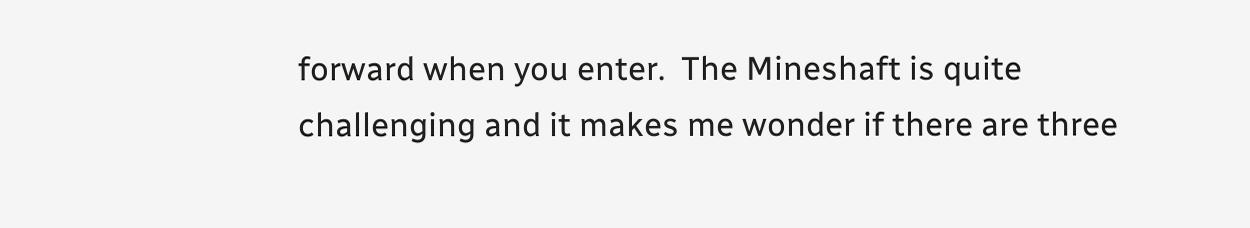forward when you enter.  The Mineshaft is quite challenging and it makes me wonder if there are three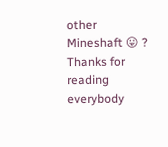other Mineshaft 😛 ?  Thanks for reading everybody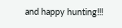and happy hunting!!!